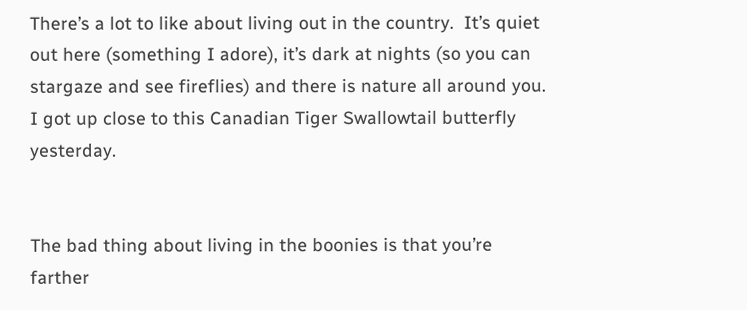There’s a lot to like about living out in the country.  It’s quiet out here (something I adore), it’s dark at nights (so you can stargaze and see fireflies) and there is nature all around you.  I got up close to this Canadian Tiger Swallowtail butterfly yesterday.


The bad thing about living in the boonies is that you’re farther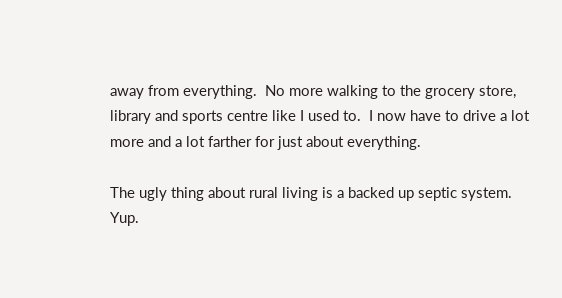away from everything.  No more walking to the grocery store, library and sports centre like I used to.  I now have to drive a lot more and a lot farther for just about everything.

The ugly thing about rural living is a backed up septic system.  Yup.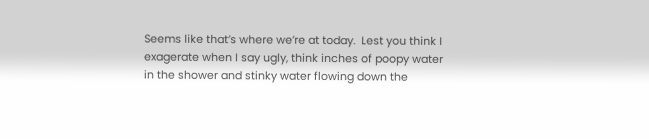Seems like that’s where we’re at today.  Lest you think I exagerate when I say ugly, think inches of poopy water in the shower and stinky water flowing down the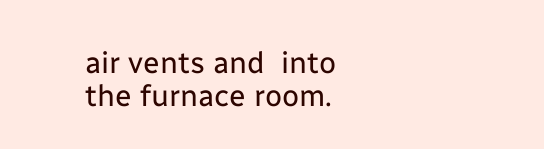air vents and  into the furnace room.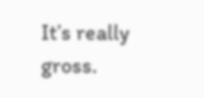It’s really gross.